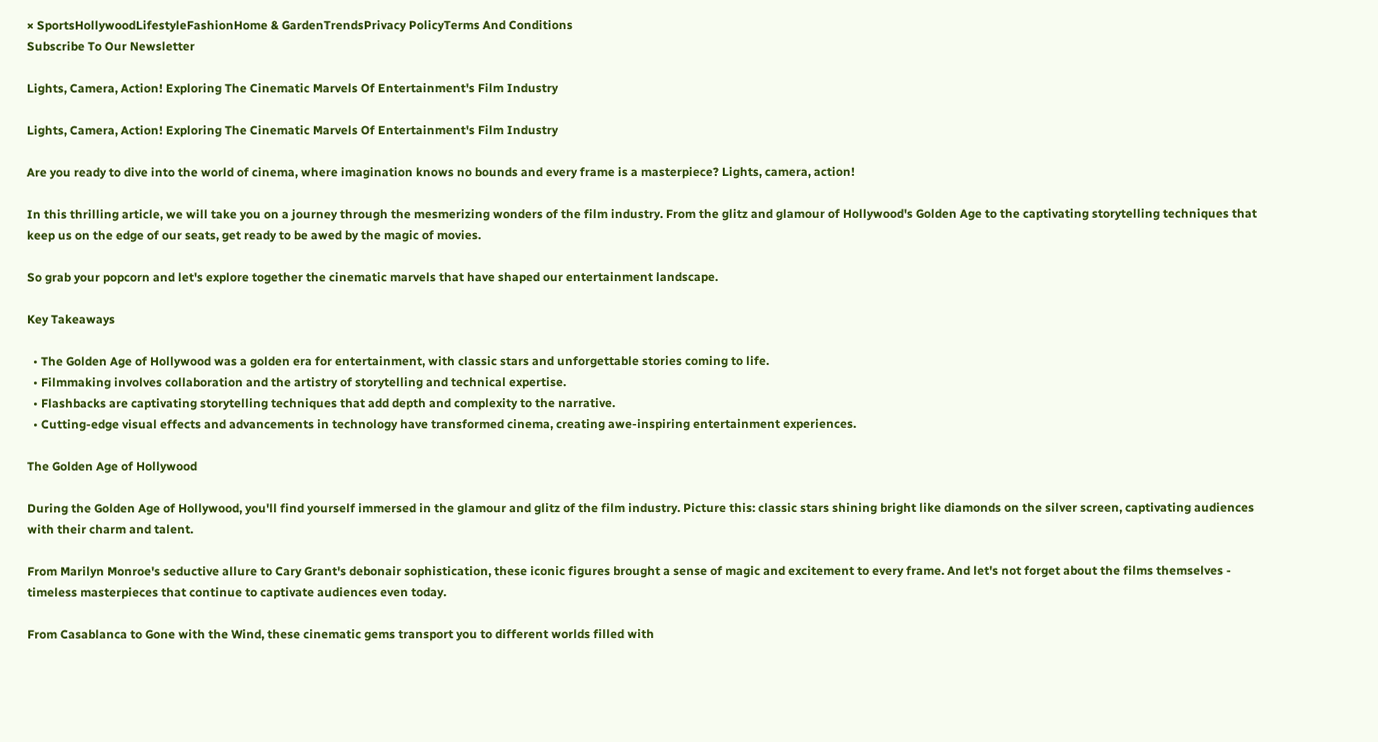× SportsHollywoodLifestyleFashionHome & GardenTrendsPrivacy PolicyTerms And Conditions
Subscribe To Our Newsletter

Lights, Camera, Action! Exploring The Cinematic Marvels Of Entertainment's Film Industry

Lights, Camera, Action! Exploring The Cinematic Marvels Of Entertainment's Film Industry

Are you ready to dive into the world of cinema, where imagination knows no bounds and every frame is a masterpiece? Lights, camera, action!

In this thrilling article, we will take you on a journey through the mesmerizing wonders of the film industry. From the glitz and glamour of Hollywood's Golden Age to the captivating storytelling techniques that keep us on the edge of our seats, get ready to be awed by the magic of movies.

So grab your popcorn and let's explore together the cinematic marvels that have shaped our entertainment landscape.

Key Takeaways

  • The Golden Age of Hollywood was a golden era for entertainment, with classic stars and unforgettable stories coming to life.
  • Filmmaking involves collaboration and the artistry of storytelling and technical expertise.
  • Flashbacks are captivating storytelling techniques that add depth and complexity to the narrative.
  • Cutting-edge visual effects and advancements in technology have transformed cinema, creating awe-inspiring entertainment experiences.

The Golden Age of Hollywood

During the Golden Age of Hollywood, you'll find yourself immersed in the glamour and glitz of the film industry. Picture this: classic stars shining bright like diamonds on the silver screen, captivating audiences with their charm and talent.

From Marilyn Monroe's seductive allure to Cary Grant's debonair sophistication, these iconic figures brought a sense of magic and excitement to every frame. And let's not forget about the films themselves - timeless masterpieces that continue to captivate audiences even today.

From Casablanca to Gone with the Wind, these cinematic gems transport you to different worlds filled with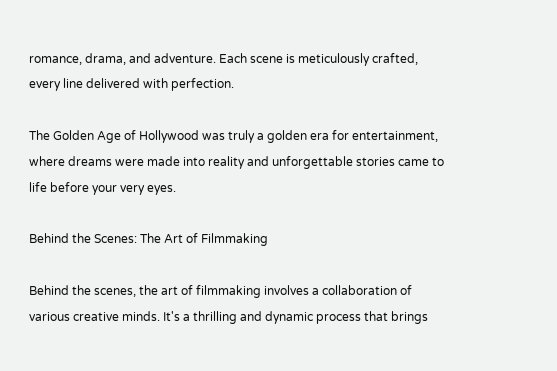romance, drama, and adventure. Each scene is meticulously crafted, every line delivered with perfection.

The Golden Age of Hollywood was truly a golden era for entertainment, where dreams were made into reality and unforgettable stories came to life before your very eyes.

Behind the Scenes: The Art of Filmmaking

Behind the scenes, the art of filmmaking involves a collaboration of various creative minds. It's a thrilling and dynamic process that brings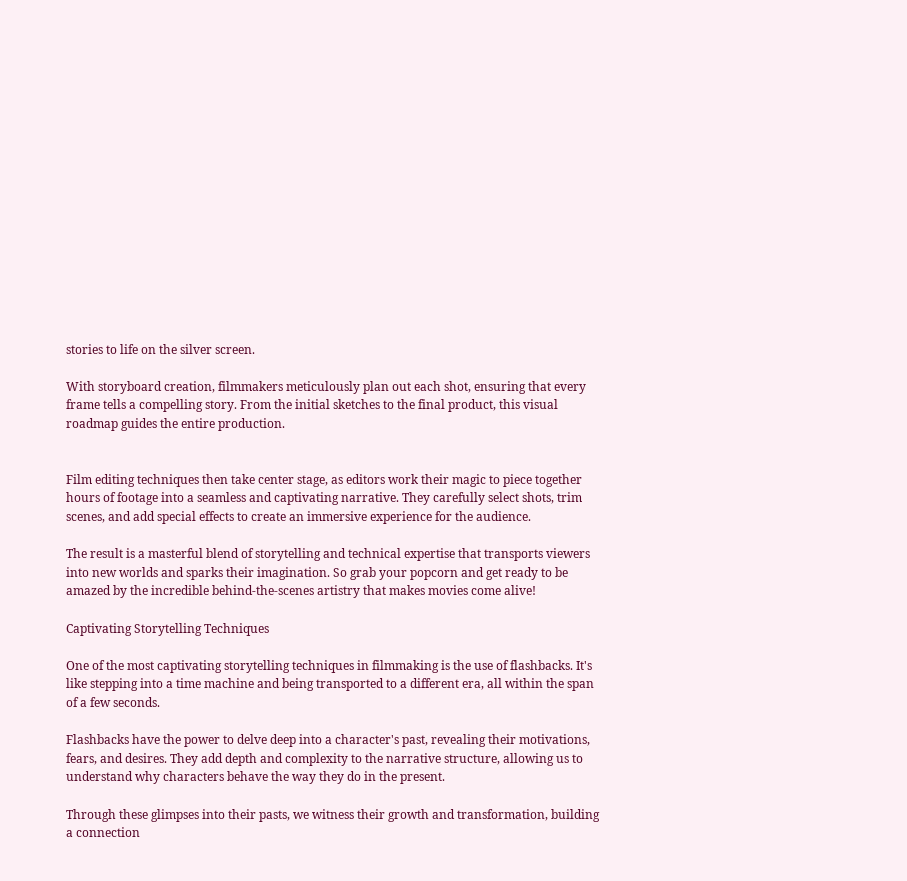stories to life on the silver screen.

With storyboard creation, filmmakers meticulously plan out each shot, ensuring that every frame tells a compelling story. From the initial sketches to the final product, this visual roadmap guides the entire production.


Film editing techniques then take center stage, as editors work their magic to piece together hours of footage into a seamless and captivating narrative. They carefully select shots, trim scenes, and add special effects to create an immersive experience for the audience.

The result is a masterful blend of storytelling and technical expertise that transports viewers into new worlds and sparks their imagination. So grab your popcorn and get ready to be amazed by the incredible behind-the-scenes artistry that makes movies come alive!

Captivating Storytelling Techniques

One of the most captivating storytelling techniques in filmmaking is the use of flashbacks. It's like stepping into a time machine and being transported to a different era, all within the span of a few seconds.

Flashbacks have the power to delve deep into a character's past, revealing their motivations, fears, and desires. They add depth and complexity to the narrative structure, allowing us to understand why characters behave the way they do in the present.

Through these glimpses into their pasts, we witness their growth and transformation, building a connection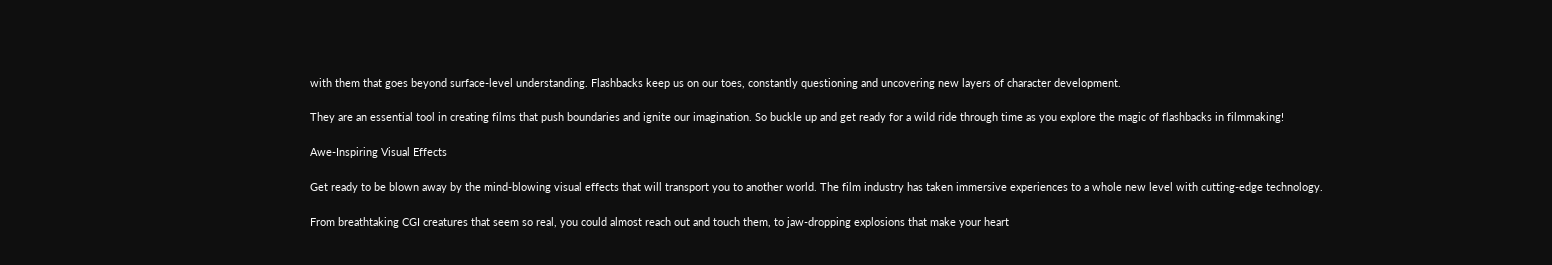with them that goes beyond surface-level understanding. Flashbacks keep us on our toes, constantly questioning and uncovering new layers of character development.

They are an essential tool in creating films that push boundaries and ignite our imagination. So buckle up and get ready for a wild ride through time as you explore the magic of flashbacks in filmmaking!

Awe-Inspiring Visual Effects

Get ready to be blown away by the mind-blowing visual effects that will transport you to another world. The film industry has taken immersive experiences to a whole new level with cutting-edge technology.

From breathtaking CGI creatures that seem so real, you could almost reach out and touch them, to jaw-dropping explosions that make your heart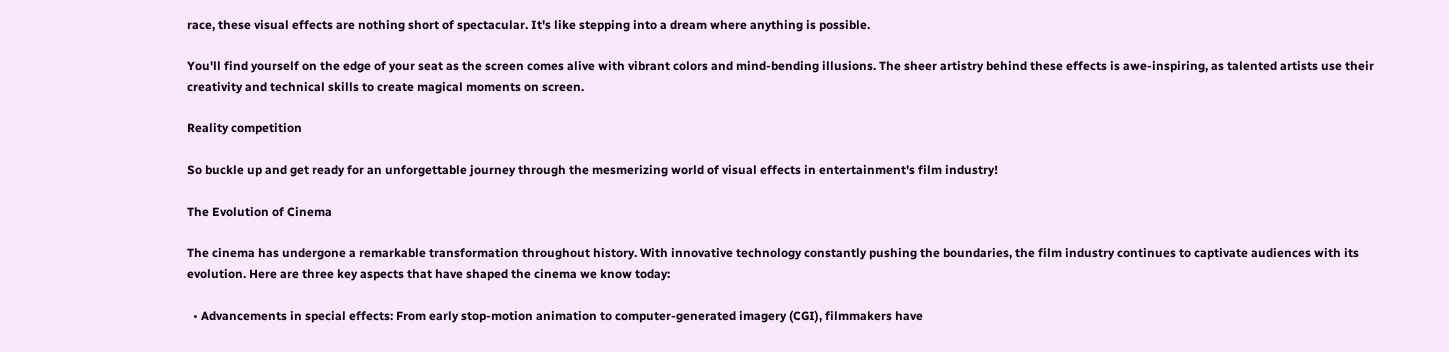race, these visual effects are nothing short of spectacular. It's like stepping into a dream where anything is possible.

You'll find yourself on the edge of your seat as the screen comes alive with vibrant colors and mind-bending illusions. The sheer artistry behind these effects is awe-inspiring, as talented artists use their creativity and technical skills to create magical moments on screen.

Reality competition

So buckle up and get ready for an unforgettable journey through the mesmerizing world of visual effects in entertainment's film industry!

The Evolution of Cinema

The cinema has undergone a remarkable transformation throughout history. With innovative technology constantly pushing the boundaries, the film industry continues to captivate audiences with its evolution. Here are three key aspects that have shaped the cinema we know today:

  • Advancements in special effects: From early stop-motion animation to computer-generated imagery (CGI), filmmakers have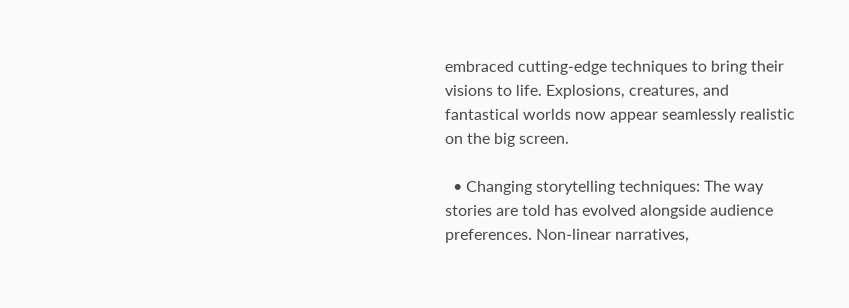embraced cutting-edge techniques to bring their visions to life. Explosions, creatures, and fantastical worlds now appear seamlessly realistic on the big screen.

  • Changing storytelling techniques: The way stories are told has evolved alongside audience preferences. Non-linear narratives,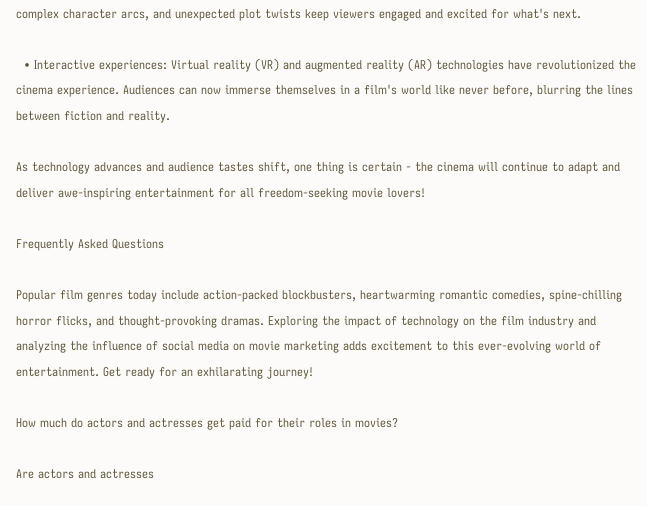complex character arcs, and unexpected plot twists keep viewers engaged and excited for what's next.

  • Interactive experiences: Virtual reality (VR) and augmented reality (AR) technologies have revolutionized the cinema experience. Audiences can now immerse themselves in a film's world like never before, blurring the lines between fiction and reality.

As technology advances and audience tastes shift, one thing is certain - the cinema will continue to adapt and deliver awe-inspiring entertainment for all freedom-seeking movie lovers!

Frequently Asked Questions

Popular film genres today include action-packed blockbusters, heartwarming romantic comedies, spine-chilling horror flicks, and thought-provoking dramas. Exploring the impact of technology on the film industry and analyzing the influence of social media on movie marketing adds excitement to this ever-evolving world of entertainment. Get ready for an exhilarating journey!

How much do actors and actresses get paid for their roles in movies?

Are actors and actresses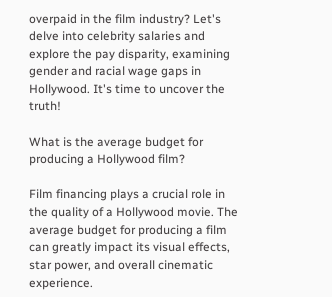overpaid in the film industry? Let's delve into celebrity salaries and explore the pay disparity, examining gender and racial wage gaps in Hollywood. It's time to uncover the truth!

What is the average budget for producing a Hollywood film?

Film financing plays a crucial role in the quality of a Hollywood movie. The average budget for producing a film can greatly impact its visual effects, star power, and overall cinematic experience.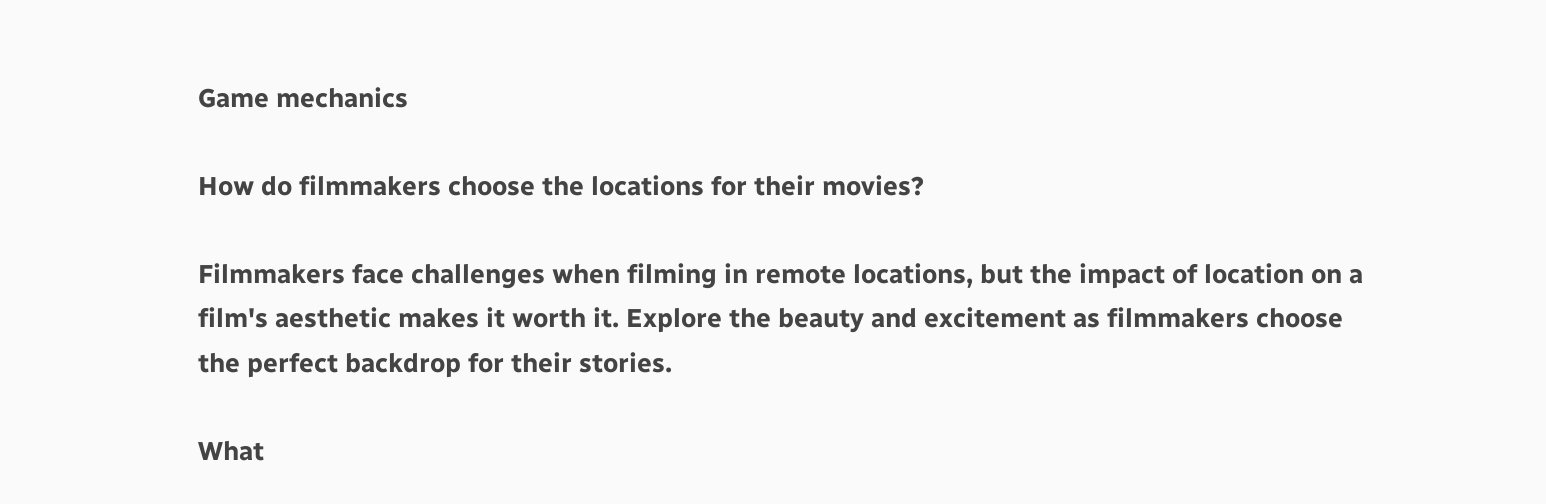Game mechanics

How do filmmakers choose the locations for their movies?

Filmmakers face challenges when filming in remote locations, but the impact of location on a film's aesthetic makes it worth it. Explore the beauty and excitement as filmmakers choose the perfect backdrop for their stories.

What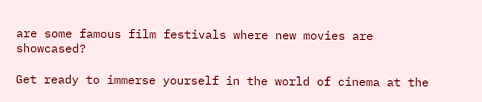are some famous film festivals where new movies are showcased?

Get ready to immerse yourself in the world of cinema at the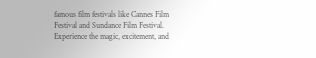famous film festivals like Cannes Film Festival and Sundance Film Festival. Experience the magic, excitement, and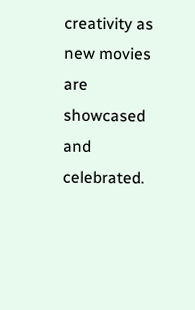creativity as new movies are showcased and celebrated.